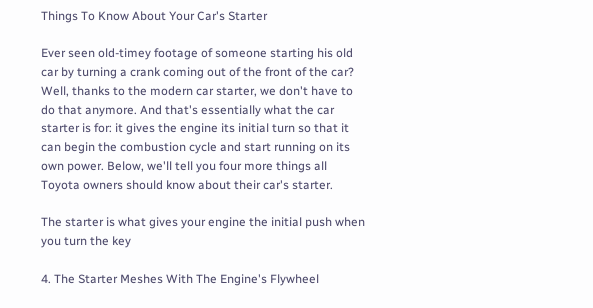Things To Know About Your Car's Starter

Ever seen old-timey footage of someone starting his old car by turning a crank coming out of the front of the car? Well, thanks to the modern car starter, we don't have to do that anymore. And that's essentially what the car starter is for: it gives the engine its initial turn so that it can begin the combustion cycle and start running on its own power. Below, we'll tell you four more things all Toyota owners should know about their car's starter.

The starter is what gives your engine the initial push when you turn the key

4. The Starter Meshes With The Engine's Flywheel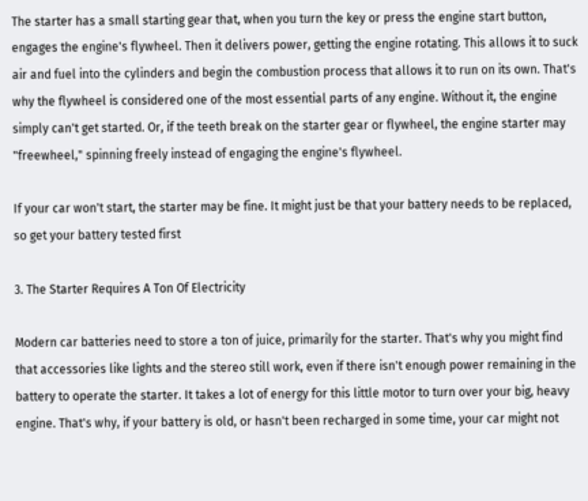The starter has a small starting gear that, when you turn the key or press the engine start button, engages the engine's flywheel. Then it delivers power, getting the engine rotating. This allows it to suck air and fuel into the cylinders and begin the combustion process that allows it to run on its own. That's why the flywheel is considered one of the most essential parts of any engine. Without it, the engine simply can't get started. Or, if the teeth break on the starter gear or flywheel, the engine starter may "freewheel," spinning freely instead of engaging the engine's flywheel.

If your car won't start, the starter may be fine. It might just be that your battery needs to be replaced, so get your battery tested first

3. The Starter Requires A Ton Of Electricity

Modern car batteries need to store a ton of juice, primarily for the starter. That's why you might find that accessories like lights and the stereo still work, even if there isn't enough power remaining in the battery to operate the starter. It takes a lot of energy for this little motor to turn over your big, heavy engine. That's why, if your battery is old, or hasn't been recharged in some time, your car might not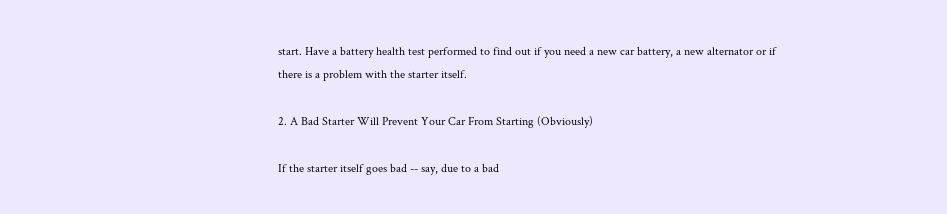start. Have a battery health test performed to find out if you need a new car battery, a new alternator or if there is a problem with the starter itself.

2. A Bad Starter Will Prevent Your Car From Starting (Obviously)

If the starter itself goes bad -- say, due to a bad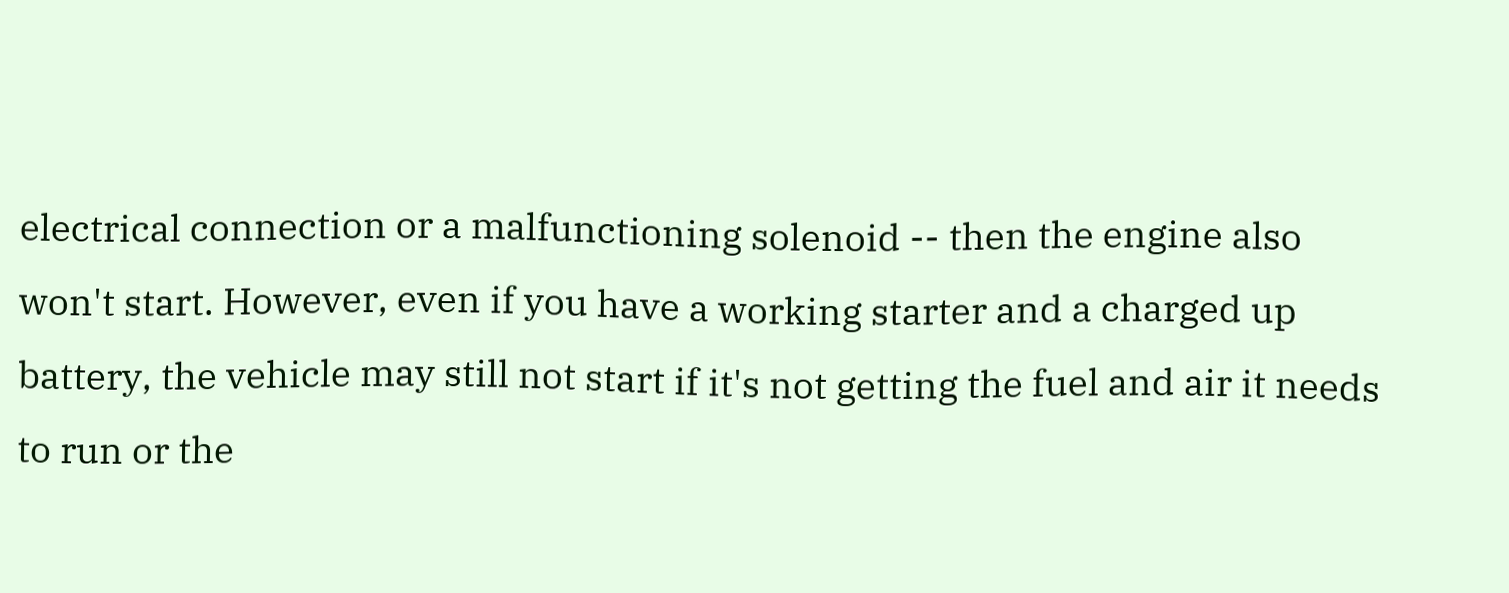electrical connection or a malfunctioning solenoid -- then the engine also won't start. However, even if you have a working starter and a charged up battery, the vehicle may still not start if it's not getting the fuel and air it needs to run or the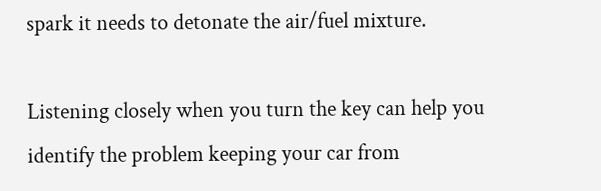spark it needs to detonate the air/fuel mixture.

Listening closely when you turn the key can help you identify the problem keeping your car from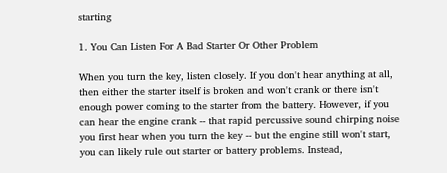starting

1. You Can Listen For A Bad Starter Or Other Problem

When you turn the key, listen closely. If you don't hear anything at all, then either the starter itself is broken and won't crank or there isn't enough power coming to the starter from the battery. However, if you can hear the engine crank -- that rapid percussive sound chirping noise you first hear when you turn the key -- but the engine still won't start, you can likely rule out starter or battery problems. Instead,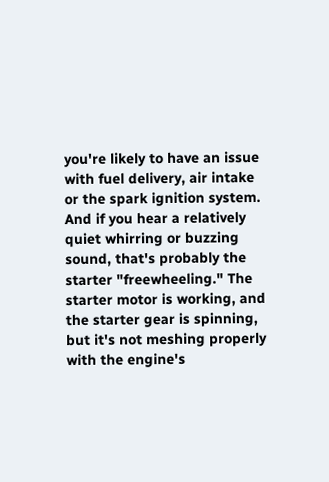you're likely to have an issue with fuel delivery, air intake or the spark ignition system. And if you hear a relatively quiet whirring or buzzing sound, that's probably the starter "freewheeling." The starter motor is working, and the starter gear is spinning, but it's not meshing properly with the engine's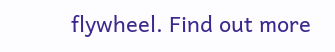flywheel. Find out more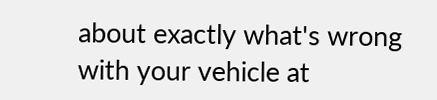about exactly what's wrong with your vehicle at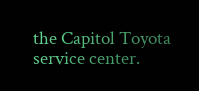the Capitol Toyota service center.